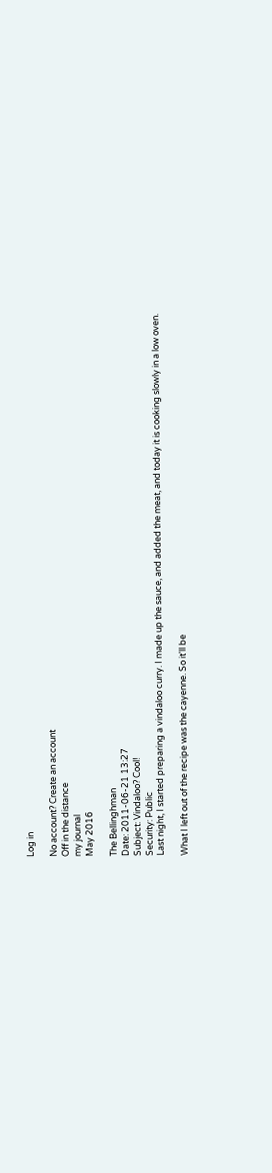Log in

No account? Create an account
Off in the distance
my journal
May 2016

The Bellinghman
Date: 2011-06-21 13:27
Subject: Vindaloo? Cool!
Security: Public
Last night, I started preparing a vindaloo curry. I made up the sauce, and added the meat, and today it is cooking slowly in a low oven.

What I left out of the recipe was the cayenne. So it'll be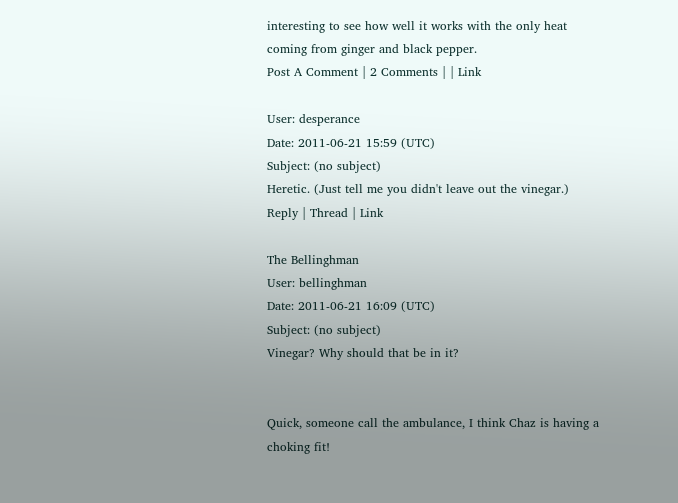interesting to see how well it works with the only heat coming from ginger and black pepper.
Post A Comment | 2 Comments | | Link

User: desperance
Date: 2011-06-21 15:59 (UTC)
Subject: (no subject)
Heretic. (Just tell me you didn't leave out the vinegar.)
Reply | Thread | Link

The Bellinghman
User: bellinghman
Date: 2011-06-21 16:09 (UTC)
Subject: (no subject)
Vinegar? Why should that be in it?


Quick, someone call the ambulance, I think Chaz is having a choking fit!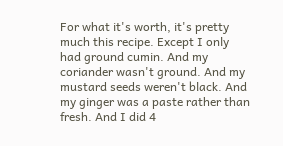For what it's worth, it's pretty much this recipe. Except I only had ground cumin. And my coriander wasn't ground. And my mustard seeds weren't black. And my ginger was a paste rather than fresh. And I did 4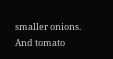smaller onions. And tomato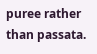puree rather than passata.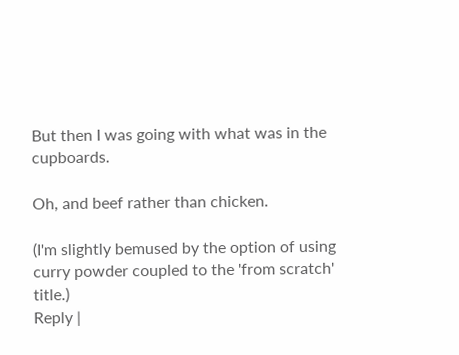But then I was going with what was in the cupboards.

Oh, and beef rather than chicken.

(I'm slightly bemused by the option of using curry powder coupled to the 'from scratch' title.)
Reply |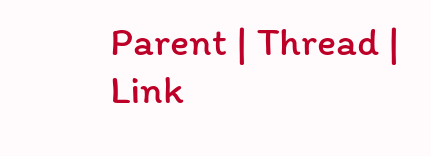Parent | Thread | Link